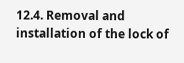12.4. Removal and installation of the lock of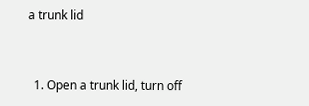a trunk lid


  1. Open a trunk lid, turn off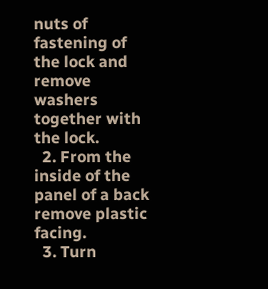nuts of fastening of the lock and remove washers together with the lock.
  2. From the inside of the panel of a back remove plastic facing.
  3. Turn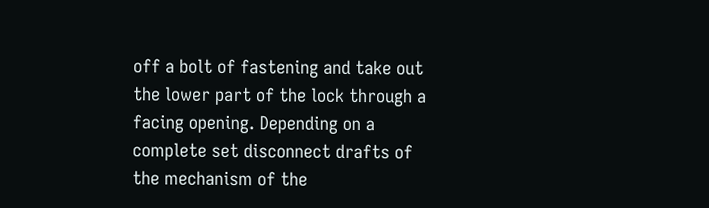off a bolt of fastening and take out the lower part of the lock through a facing opening. Depending on a complete set disconnect drafts of the mechanism of the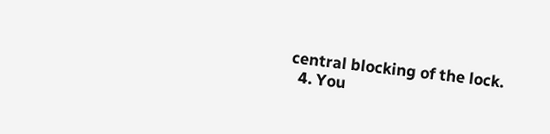central blocking of the lock.
  4. You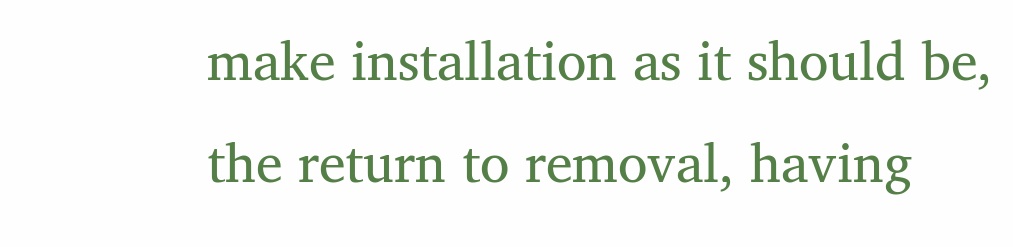make installation as it should be, the return to removal, having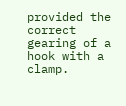provided the correct gearing of a hook with a clamp.